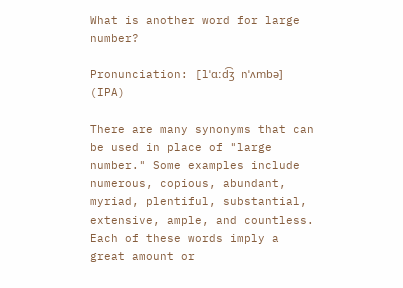What is another word for large number?

Pronunciation: [lˈɑːd͡ʒ nˈʌmbə] (IPA)

There are many synonyms that can be used in place of "large number." Some examples include numerous, copious, abundant, myriad, plentiful, substantial, extensive, ample, and countless. Each of these words imply a great amount or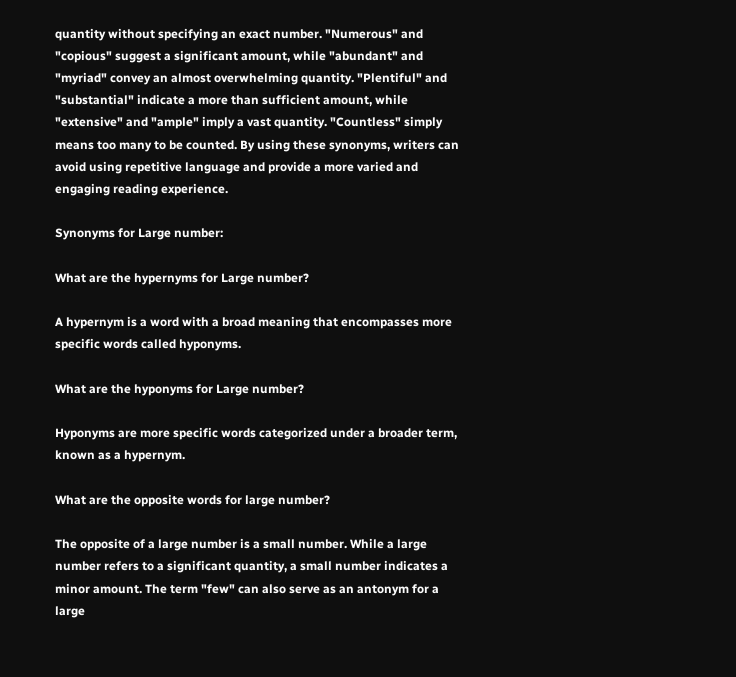quantity without specifying an exact number. "Numerous" and "copious" suggest a significant amount, while "abundant" and "myriad" convey an almost overwhelming quantity. "Plentiful" and "substantial" indicate a more than sufficient amount, while "extensive" and "ample" imply a vast quantity. "Countless" simply means too many to be counted. By using these synonyms, writers can avoid using repetitive language and provide a more varied and engaging reading experience.

Synonyms for Large number:

What are the hypernyms for Large number?

A hypernym is a word with a broad meaning that encompasses more specific words called hyponyms.

What are the hyponyms for Large number?

Hyponyms are more specific words categorized under a broader term, known as a hypernym.

What are the opposite words for large number?

The opposite of a large number is a small number. While a large number refers to a significant quantity, a small number indicates a minor amount. The term "few" can also serve as an antonym for a large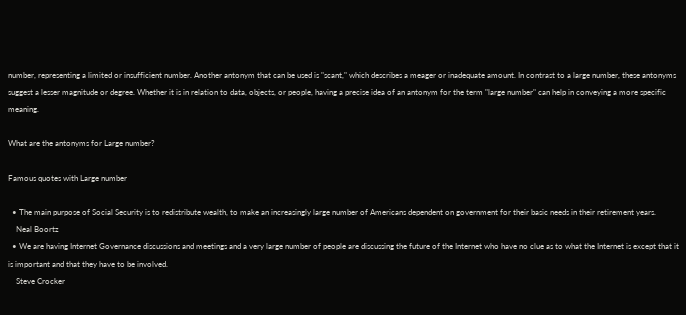number, representing a limited or insufficient number. Another antonym that can be used is "scant," which describes a meager or inadequate amount. In contrast to a large number, these antonyms suggest a lesser magnitude or degree. Whether it is in relation to data, objects, or people, having a precise idea of an antonym for the term "large number" can help in conveying a more specific meaning.

What are the antonyms for Large number?

Famous quotes with Large number

  • The main purpose of Social Security is to redistribute wealth, to make an increasingly large number of Americans dependent on government for their basic needs in their retirement years.
    Neal Boortz
  • We are having Internet Governance discussions and meetings and a very large number of people are discussing the future of the Internet who have no clue as to what the Internet is except that it is important and that they have to be involved.
    Steve Crocker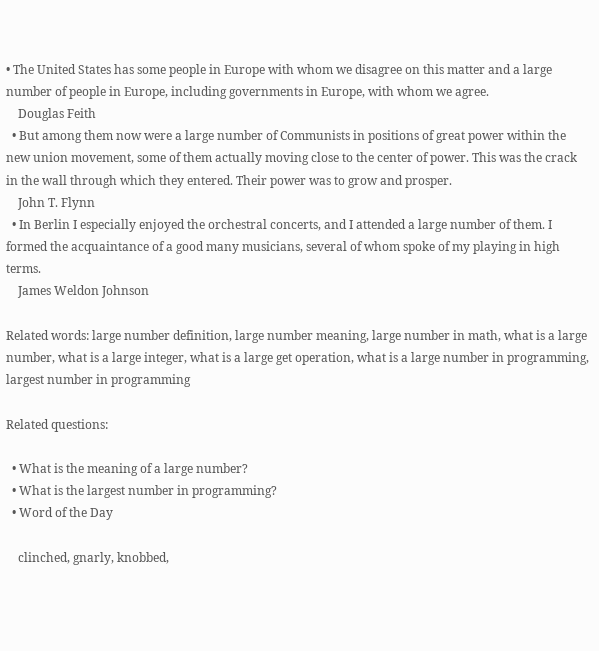• The United States has some people in Europe with whom we disagree on this matter and a large number of people in Europe, including governments in Europe, with whom we agree.
    Douglas Feith
  • But among them now were a large number of Communists in positions of great power within the new union movement, some of them actually moving close to the center of power. This was the crack in the wall through which they entered. Their power was to grow and prosper.
    John T. Flynn
  • In Berlin I especially enjoyed the orchestral concerts, and I attended a large number of them. I formed the acquaintance of a good many musicians, several of whom spoke of my playing in high terms.
    James Weldon Johnson

Related words: large number definition, large number meaning, large number in math, what is a large number, what is a large integer, what is a large get operation, what is a large number in programming, largest number in programming

Related questions:

  • What is the meaning of a large number?
  • What is the largest number in programming?
  • Word of the Day

    clinched, gnarly, knobbed,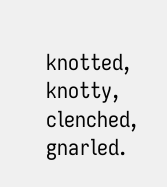knotted, knotty, clenched, gnarled.